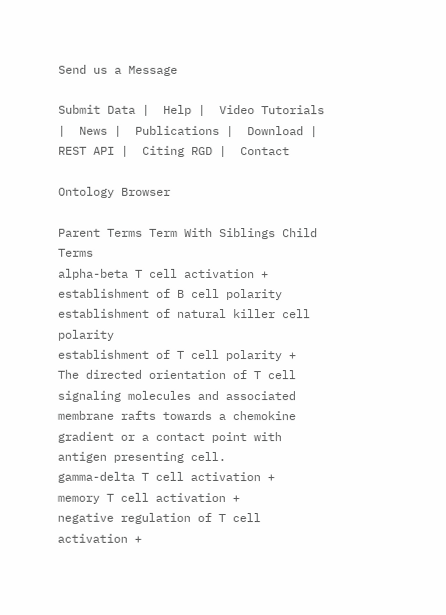Send us a Message

Submit Data |  Help |  Video Tutorials |  News |  Publications |  Download |  REST API |  Citing RGD |  Contact

Ontology Browser

Parent Terms Term With Siblings Child Terms
alpha-beta T cell activation +
establishment of B cell polarity
establishment of natural killer cell polarity
establishment of T cell polarity +
The directed orientation of T cell signaling molecules and associated membrane rafts towards a chemokine gradient or a contact point with antigen presenting cell.
gamma-delta T cell activation +
memory T cell activation +
negative regulation of T cell activation +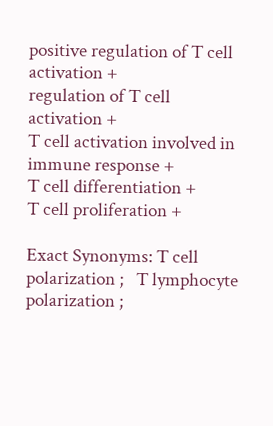positive regulation of T cell activation +
regulation of T cell activation +
T cell activation involved in immune response +
T cell differentiation +
T cell proliferation +

Exact Synonyms: T cell polarization ;   T lymphocyte polarization ;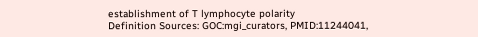establishment of T lymphocyte polarity
Definition Sources: GOC:mgi_curators, PMID:11244041,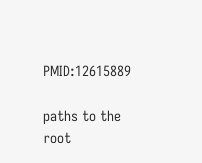PMID:12615889

paths to the root